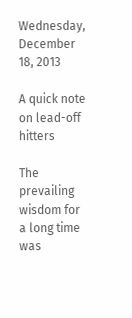Wednesday, December 18, 2013

A quick note on lead-off hitters

The prevailing wisdom for a long time was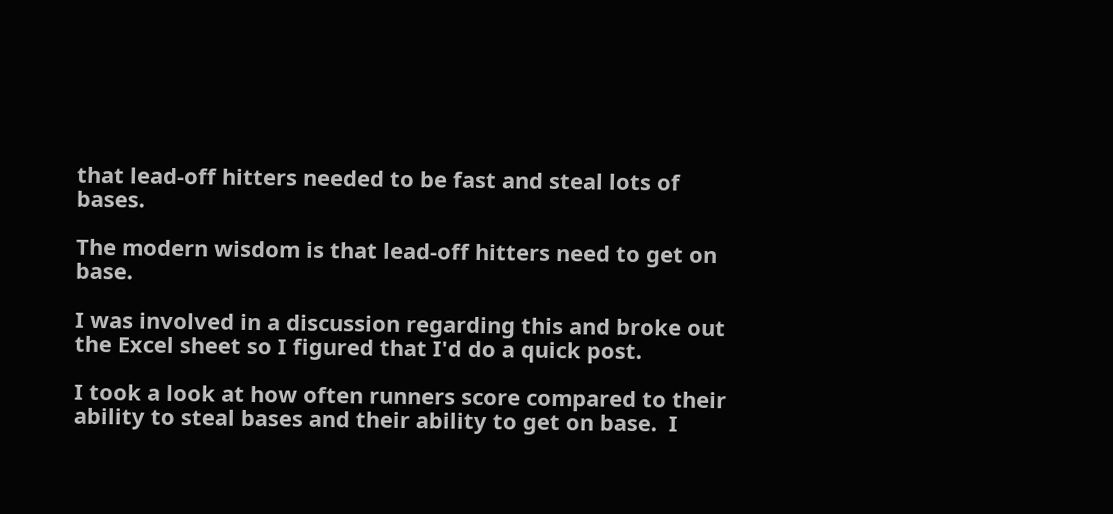that lead-off hitters needed to be fast and steal lots of bases.

The modern wisdom is that lead-off hitters need to get on base.

I was involved in a discussion regarding this and broke out the Excel sheet so I figured that I'd do a quick post.

I took a look at how often runners score compared to their ability to steal bases and their ability to get on base.  I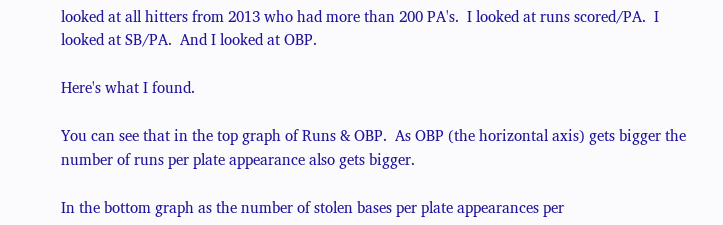looked at all hitters from 2013 who had more than 200 PA's.  I looked at runs scored/PA.  I looked at SB/PA.  And I looked at OBP.

Here's what I found.

You can see that in the top graph of Runs & OBP.  As OBP (the horizontal axis) gets bigger the number of runs per plate appearance also gets bigger.

In the bottom graph as the number of stolen bases per plate appearances per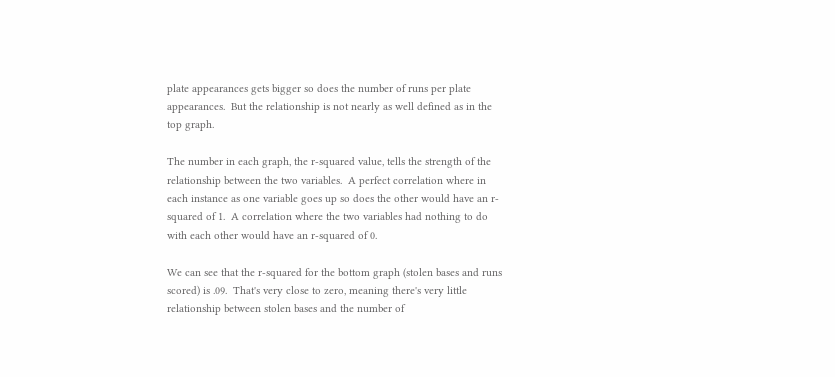plate appearances gets bigger so does the number of runs per plate appearances.  But the relationship is not nearly as well defined as in the top graph.

The number in each graph, the r-squared value, tells the strength of the relationship between the two variables.  A perfect correlation where in each instance as one variable goes up so does the other would have an r-squared of 1.  A correlation where the two variables had nothing to do with each other would have an r-squared of 0.

We can see that the r-squared for the bottom graph (stolen bases and runs scored) is .09.  That's very close to zero, meaning there's very little relationship between stolen bases and the number of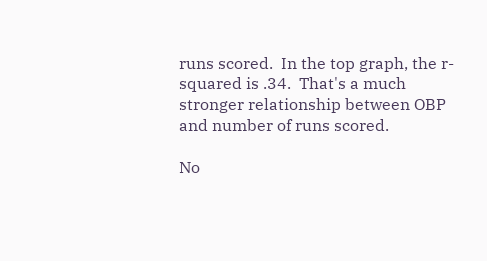runs scored.  In the top graph, the r-squared is .34.  That's a much stronger relationship between OBP and number of runs scored.

No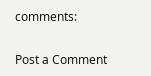comments:

Post a Comment